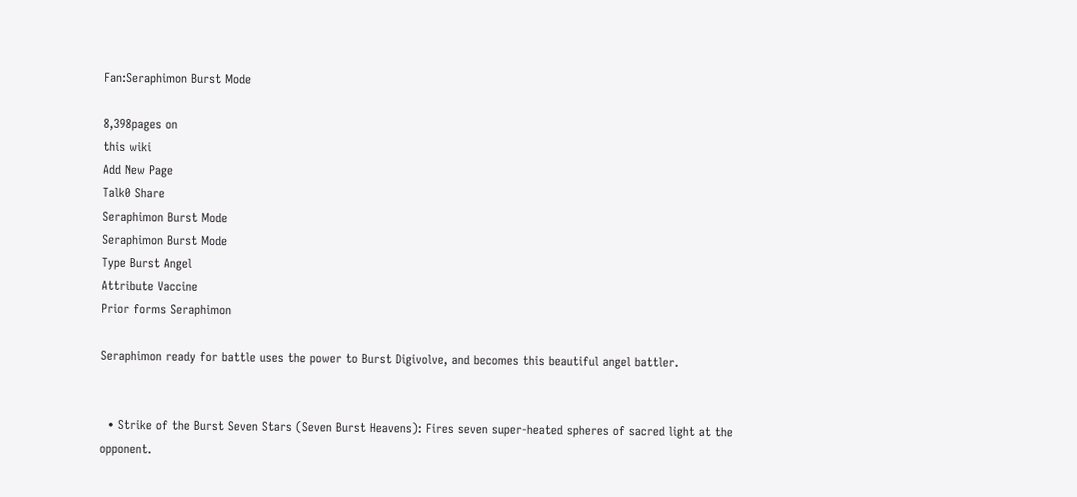Fan:Seraphimon Burst Mode

8,398pages on
this wiki
Add New Page
Talk0 Share
Seraphimon Burst Mode
Seraphimon Burst Mode
Type Burst Angel
Attribute Vaccine
Prior forms Seraphimon

Seraphimon ready for battle uses the power to Burst Digivolve, and becomes this beautiful angel battler.


  • Strike of the Burst Seven Stars (Seven Burst Heavens): Fires seven super-heated spheres of sacred light at the opponent.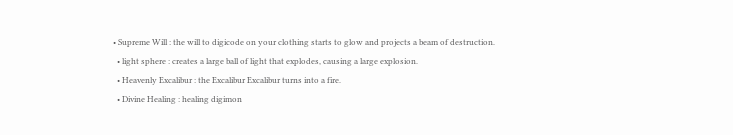• Supreme Will : the will to digicode on your clothing starts to glow and projects a beam of destruction.
  • light sphere : creates a large ball of light that explodes, causing a large explosion.
  • Heavenly Excalibur : the Excalibur Excalibur turns into a fire.
  • Divine Healing : healing digimon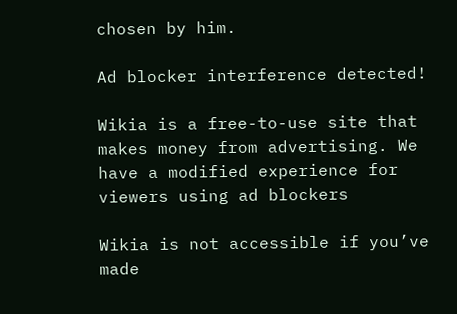chosen by him.

Ad blocker interference detected!

Wikia is a free-to-use site that makes money from advertising. We have a modified experience for viewers using ad blockers

Wikia is not accessible if you’ve made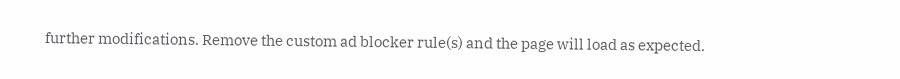further modifications. Remove the custom ad blocker rule(s) and the page will load as expected.